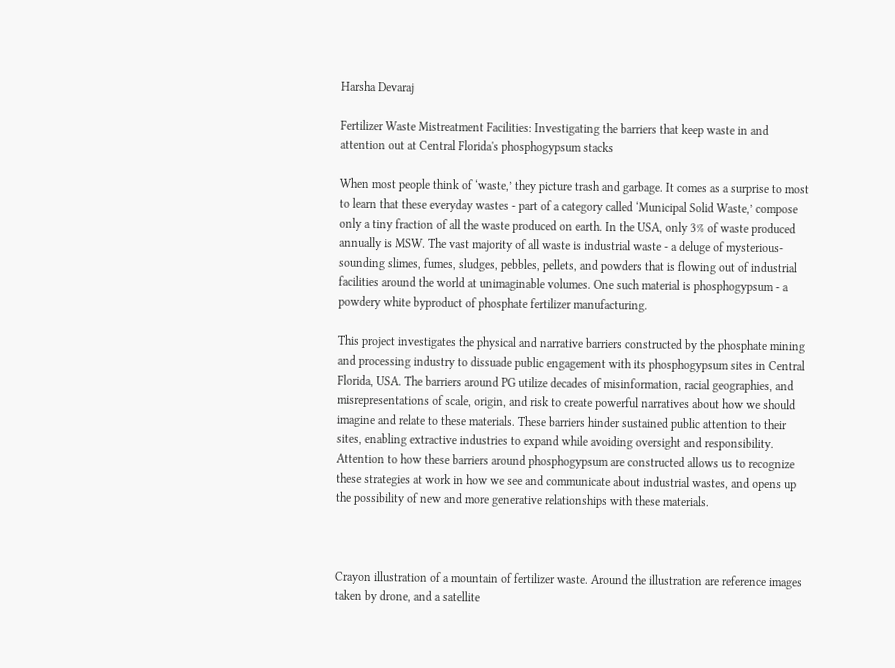Harsha Devaraj

Fertilizer Waste Mistreatment Facilities: Investigating the barriers that keep waste in and attention out at Central Florida's phosphogypsum stacks

When most people think of ‘waste,’ they picture trash and garbage. It comes as a surprise to most to learn that these everyday wastes - part of a category called ‘Municipal Solid Waste,’ compose only a tiny fraction of all the waste produced on earth. In the USA, only 3% of waste produced annually is MSW. The vast majority of all waste is industrial waste - a deluge of mysterious-sounding slimes, fumes, sludges, pebbles, pellets, and powders that is flowing out of industrial facilities around the world at unimaginable volumes. One such material is phosphogypsum - a powdery white byproduct of phosphate fertilizer manufacturing.

This project investigates the physical and narrative barriers constructed by the phosphate mining and processing industry to dissuade public engagement with its phosphogypsum sites in Central Florida, USA. The barriers around PG utilize decades of misinformation, racial geographies, and misrepresentations of scale, origin, and risk to create powerful narratives about how we should imagine and relate to these materials. These barriers hinder sustained public attention to their sites, enabling extractive industries to expand while avoiding oversight and responsibility. Attention to how these barriers around phosphogypsum are constructed allows us to recognize these strategies at work in how we see and communicate about industrial wastes, and opens up the possibility of new and more generative relationships with these materials.



Crayon illustration of a mountain of fertilizer waste. Around the illustration are reference images taken by drone, and a satellite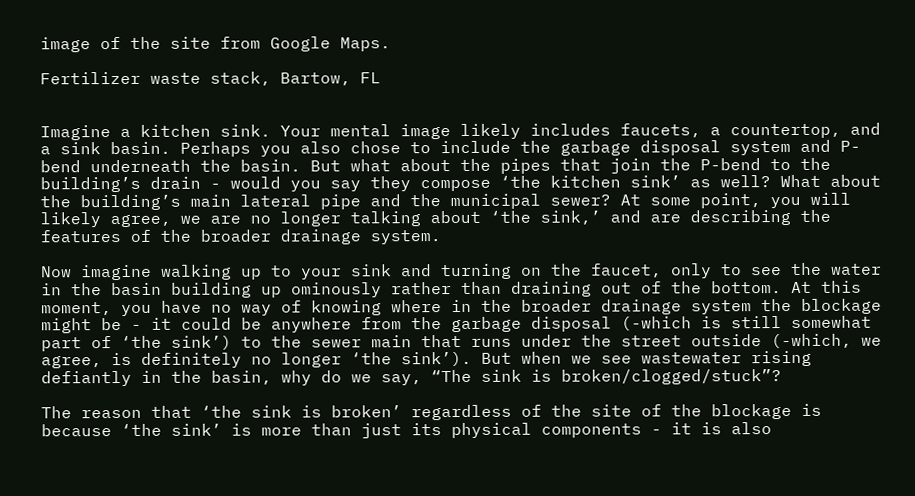image of the site from Google Maps.

Fertilizer waste stack, Bartow, FL


Imagine a kitchen sink. Your mental image likely includes faucets, a countertop, and a sink basin. Perhaps you also chose to include the garbage disposal system and P-bend underneath the basin. But what about the pipes that join the P-bend to the building’s drain - would you say they compose ‘the kitchen sink’ as well? What about the building’s main lateral pipe and the municipal sewer? At some point, you will likely agree, we are no longer talking about ‘the sink,’ and are describing the features of the broader drainage system.

Now imagine walking up to your sink and turning on the faucet, only to see the water in the basin building up ominously rather than draining out of the bottom. At this moment, you have no way of knowing where in the broader drainage system the blockage might be - it could be anywhere from the garbage disposal (-which is still somewhat part of ‘the sink’) to the sewer main that runs under the street outside (-which, we agree, is definitely no longer ‘the sink’). But when we see wastewater rising defiantly in the basin, why do we say, “The sink is broken/clogged/stuck”?

The reason that ‘the sink is broken’ regardless of the site of the blockage is because ‘the sink’ is more than just its physical components - it is also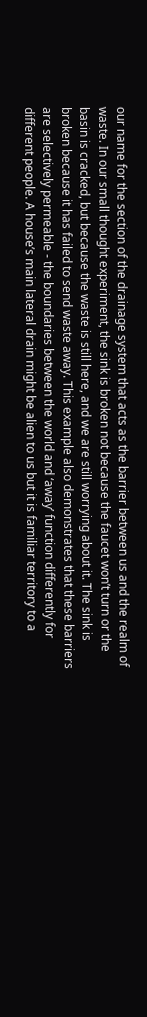our name for the section of the drainage system that acts as the barrier between us and the realm of waste. In our small thought experiment, the sink is broken not because the faucet won’t turn or the basin is cracked, but because the waste is still here, and we are still worrying about it. The sink is broken because it has failed to send waste away. This example also demonstrates that these barriers are selectively permeable - the boundaries between the world and ‘away’ function differently for different people. A house’s main lateral drain might be alien to us but it is familiar territory to a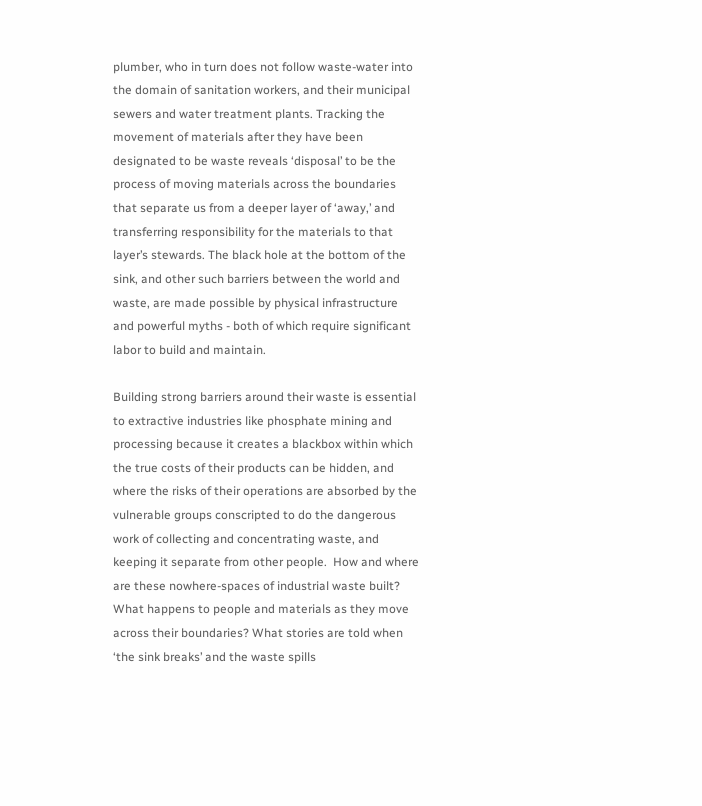plumber, who in turn does not follow waste-water into the domain of sanitation workers, and their municipal sewers and water treatment plants. Tracking the movement of materials after they have been designated to be waste reveals ‘disposal’ to be the process of moving materials across the boundaries that separate us from a deeper layer of ‘away,’ and transferring responsibility for the materials to that layer’s stewards. The black hole at the bottom of the sink, and other such barriers between the world and waste, are made possible by physical infrastructure and powerful myths - both of which require significant labor to build and maintain.

Building strong barriers around their waste is essential to extractive industries like phosphate mining and processing because it creates a blackbox within which the true costs of their products can be hidden, and where the risks of their operations are absorbed by the vulnerable groups conscripted to do the dangerous work of collecting and concentrating waste, and keeping it separate from other people.  How and where are these nowhere-spaces of industrial waste built? What happens to people and materials as they move across their boundaries? What stories are told when ‘the sink breaks’ and the waste spills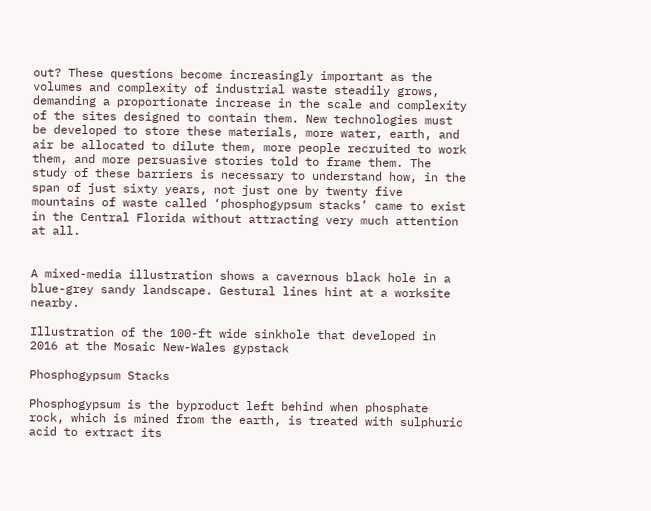out? These questions become increasingly important as the volumes and complexity of industrial waste steadily grows, demanding a proportionate increase in the scale and complexity of the sites designed to contain them. New technologies must be developed to store these materials, more water, earth, and air be allocated to dilute them, more people recruited to work them, and more persuasive stories told to frame them. The study of these barriers is necessary to understand how, in the span of just sixty years, not just one by twenty five mountains of waste called ‘phosphogypsum stacks’ came to exist in the Central Florida without attracting very much attention at all.


A mixed-media illustration shows a cavernous black hole in a blue-grey sandy landscape. Gestural lines hint at a worksite nearby.

Illustration of the 100-ft wide sinkhole that developed in 2016 at the Mosaic New-Wales gypstack

Phosphogypsum Stacks

Phosphogypsum is the byproduct left behind when phosphate rock, which is mined from the earth, is treated with sulphuric acid to extract its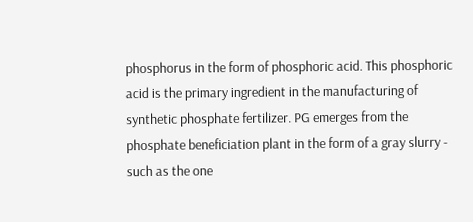phosphorus in the form of phosphoric acid. This phosphoric acid is the primary ingredient in the manufacturing of synthetic phosphate fertilizer. PG emerges from the phosphate beneficiation plant in the form of a gray slurry - such as the one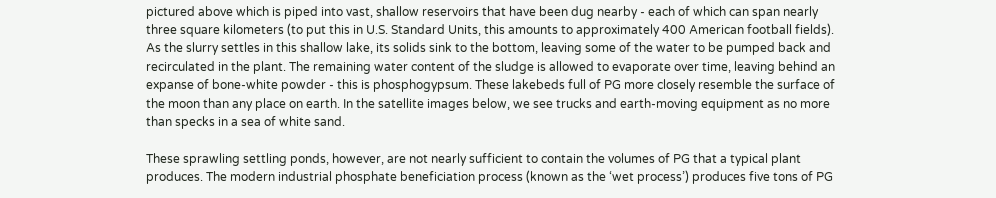pictured above which is piped into vast, shallow reservoirs that have been dug nearby - each of which can span nearly three square kilometers (to put this in U.S. Standard Units, this amounts to approximately 400 American football fields). As the slurry settles in this shallow lake, its solids sink to the bottom, leaving some of the water to be pumped back and recirculated in the plant. The remaining water content of the sludge is allowed to evaporate over time, leaving behind an expanse of bone-white powder - this is phosphogypsum. These lakebeds full of PG more closely resemble the surface of the moon than any place on earth. In the satellite images below, we see trucks and earth-moving equipment as no more than specks in a sea of white sand.

These sprawling settling ponds, however, are not nearly sufficient to contain the volumes of PG that a typical plant produces. The modern industrial phosphate beneficiation process (known as the ‘wet process’) produces five tons of PG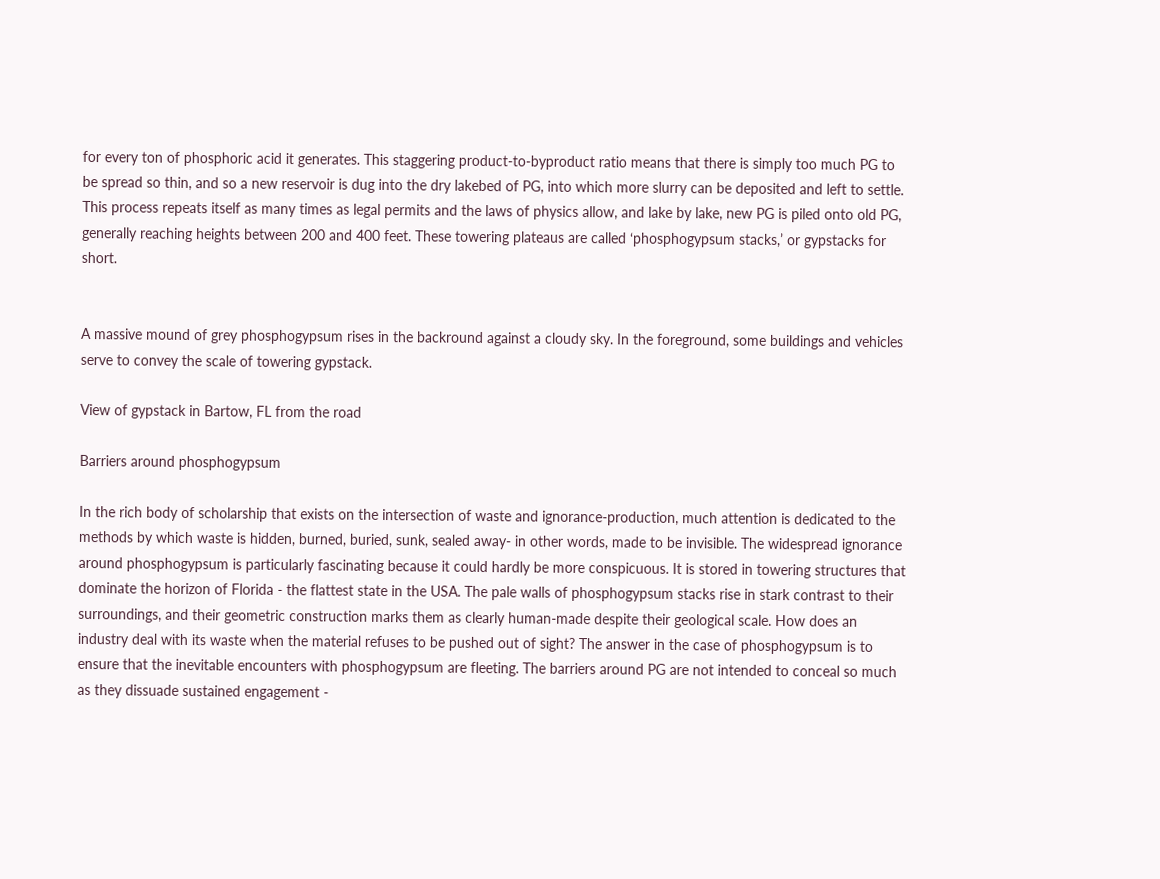for every ton of phosphoric acid it generates. This staggering product-to-byproduct ratio means that there is simply too much PG to be spread so thin, and so a new reservoir is dug into the dry lakebed of PG, into which more slurry can be deposited and left to settle. This process repeats itself as many times as legal permits and the laws of physics allow, and lake by lake, new PG is piled onto old PG, generally reaching heights between 200 and 400 feet. These towering plateaus are called ‘phosphogypsum stacks,’ or gypstacks for short.


A massive mound of grey phosphogypsum rises in the backround against a cloudy sky. In the foreground, some buildings and vehicles serve to convey the scale of towering gypstack.

View of gypstack in Bartow, FL from the road

Barriers around phosphogypsum

In the rich body of scholarship that exists on the intersection of waste and ignorance-production, much attention is dedicated to the methods by which waste is hidden, burned, buried, sunk, sealed away- in other words, made to be invisible. The widespread ignorance around phosphogypsum is particularly fascinating because it could hardly be more conspicuous. It is stored in towering structures that dominate the horizon of Florida - the flattest state in the USA. The pale walls of phosphogypsum stacks rise in stark contrast to their surroundings, and their geometric construction marks them as clearly human-made despite their geological scale. How does an industry deal with its waste when the material refuses to be pushed out of sight? The answer in the case of phosphogypsum is to ensure that the inevitable encounters with phosphogypsum are fleeting. The barriers around PG are not intended to conceal so much as they dissuade sustained engagement -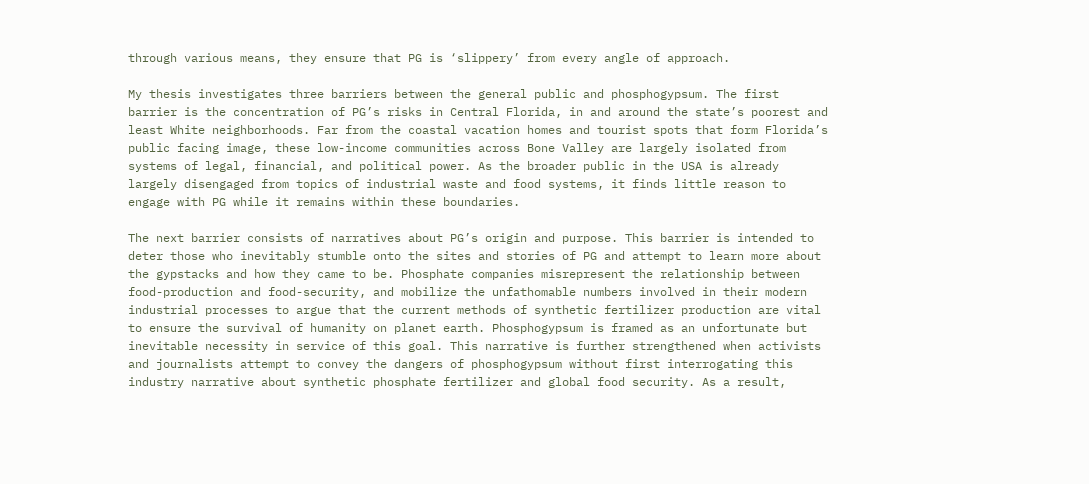through various means, they ensure that PG is ‘slippery’ from every angle of approach.

My thesis investigates three barriers between the general public and phosphogypsum. The first barrier is the concentration of PG’s risks in Central Florida, in and around the state’s poorest and least White neighborhoods. Far from the coastal vacation homes and tourist spots that form Florida’s public facing image, these low-income communities across Bone Valley are largely isolated from systems of legal, financial, and political power. As the broader public in the USA is already largely disengaged from topics of industrial waste and food systems, it finds little reason to engage with PG while it remains within these boundaries.

The next barrier consists of narratives about PG’s origin and purpose. This barrier is intended to deter those who inevitably stumble onto the sites and stories of PG and attempt to learn more about the gypstacks and how they came to be. Phosphate companies misrepresent the relationship between food-production and food-security, and mobilize the unfathomable numbers involved in their modern industrial processes to argue that the current methods of synthetic fertilizer production are vital to ensure the survival of humanity on planet earth. Phosphogypsum is framed as an unfortunate but inevitable necessity in service of this goal. This narrative is further strengthened when activists and journalists attempt to convey the dangers of phosphogypsum without first interrogating this industry narrative about synthetic phosphate fertilizer and global food security. As a result,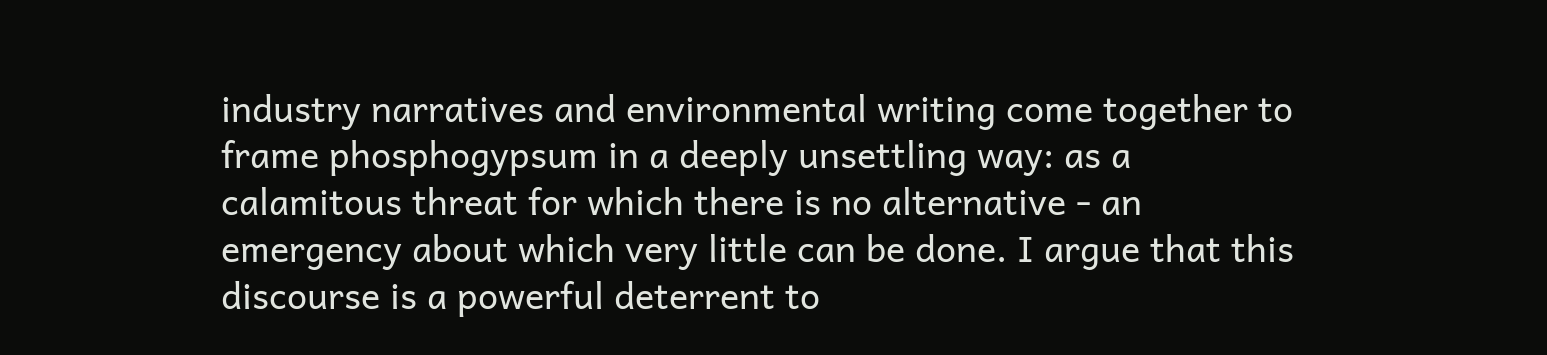industry narratives and environmental writing come together to frame phosphogypsum in a deeply unsettling way: as a calamitous threat for which there is no alternative - an emergency about which very little can be done. I argue that this discourse is a powerful deterrent to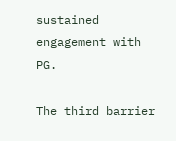sustained engagement with PG.

The third barrier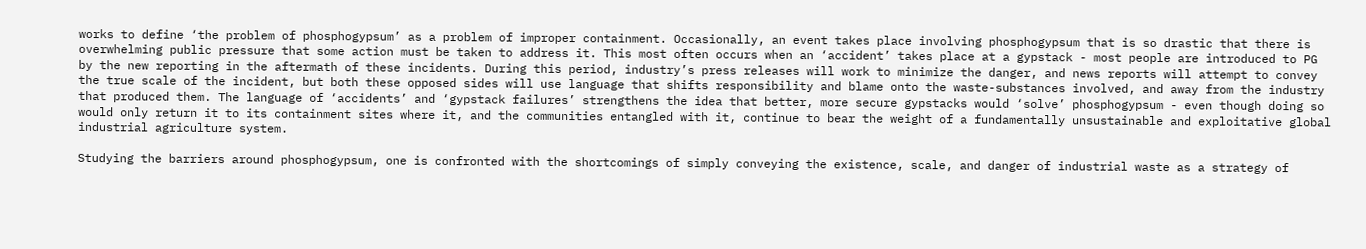works to define ‘the problem of phosphogypsum’ as a problem of improper containment. Occasionally, an event takes place involving phosphogypsum that is so drastic that there is overwhelming public pressure that some action must be taken to address it. This most often occurs when an ‘accident’ takes place at a gypstack - most people are introduced to PG by the new reporting in the aftermath of these incidents. During this period, industry’s press releases will work to minimize the danger, and news reports will attempt to convey the true scale of the incident, but both these opposed sides will use language that shifts responsibility and blame onto the waste-substances involved, and away from the industry that produced them. The language of ‘accidents’ and ‘gypstack failures’ strengthens the idea that better, more secure gypstacks would ‘solve’ phosphogypsum - even though doing so would only return it to its containment sites where it, and the communities entangled with it, continue to bear the weight of a fundamentally unsustainable and exploitative global industrial agriculture system.

Studying the barriers around phosphogypsum, one is confronted with the shortcomings of simply conveying the existence, scale, and danger of industrial waste as a strategy of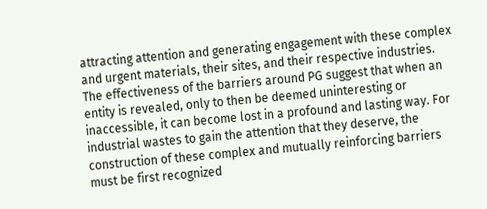attracting attention and generating engagement with these complex and urgent materials, their sites, and their respective industries. The effectiveness of the barriers around PG suggest that when an entity is revealed, only to then be deemed uninteresting or inaccessible, it can become lost in a profound and lasting way. For industrial wastes to gain the attention that they deserve, the construction of these complex and mutually reinforcing barriers must be first recognized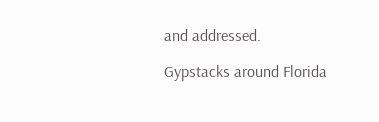and addressed.

Gypstacks around Florida